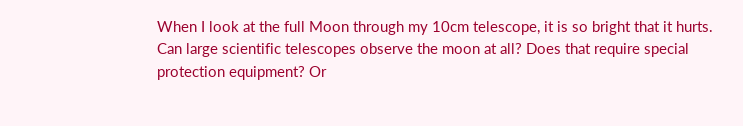When I look at the full Moon through my 10cm telescope, it is so bright that it hurts. Can large scientific telescopes observe the moon at all? Does that require special protection equipment? Or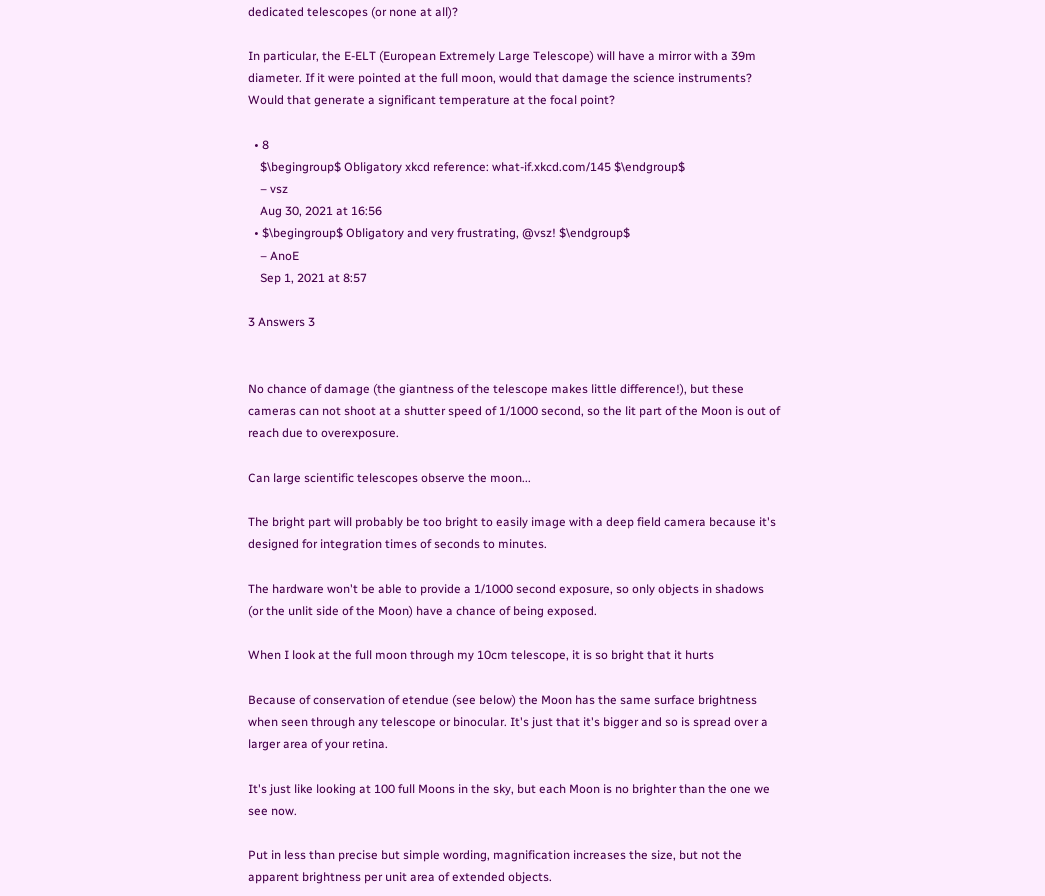dedicated telescopes (or none at all)?

In particular, the E-ELT (European Extremely Large Telescope) will have a mirror with a 39m diameter. If it were pointed at the full moon, would that damage the science instruments? Would that generate a significant temperature at the focal point?

  • 8
    $\begingroup$ Obligatory xkcd reference: what-if.xkcd.com/145 $\endgroup$
    – vsz
    Aug 30, 2021 at 16:56
  • $\begingroup$ Obligatory and very frustrating, @vsz! $\endgroup$
    – AnoE
    Sep 1, 2021 at 8:57

3 Answers 3


No chance of damage (the giantness of the telescope makes little difference!), but these cameras can not shoot at a shutter speed of 1/1000 second, so the lit part of the Moon is out of reach due to overexposure.

Can large scientific telescopes observe the moon...

The bright part will probably be too bright to easily image with a deep field camera because it's designed for integration times of seconds to minutes.

The hardware won't be able to provide a 1/1000 second exposure, so only objects in shadows (or the unlit side of the Moon) have a chance of being exposed.

When I look at the full moon through my 10cm telescope, it is so bright that it hurts

Because of conservation of etendue (see below) the Moon has the same surface brightness when seen through any telescope or binocular. It's just that it's bigger and so is spread over a larger area of your retina.

It's just like looking at 100 full Moons in the sky, but each Moon is no brighter than the one we see now.

Put in less than precise but simple wording, magnification increases the size, but not the apparent brightness per unit area of extended objects.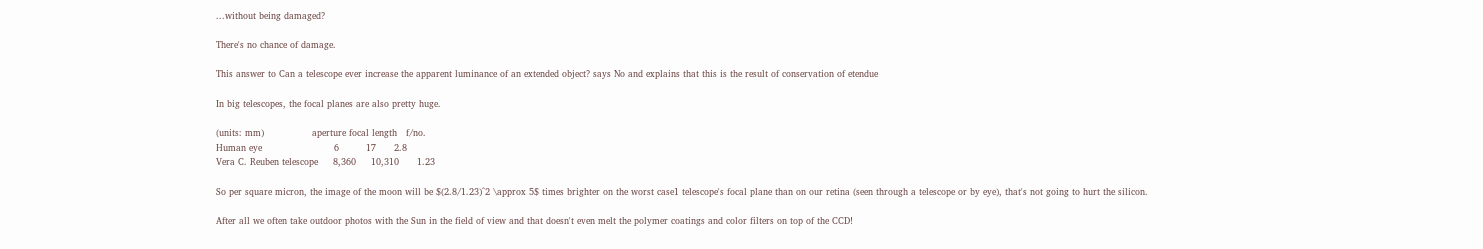...without being damaged?

There's no chance of damage.

This answer to Can a telescope ever increase the apparent luminance of an extended object? says No and explains that this is the result of conservation of etendue

In big telescopes, the focal planes are also pretty huge.

(units: mm)                aperture focal length   f/no.
Human eye                        6         17      2.8
Vera C. Reuben telescope     8,360     10,310      1.23

So per square micron, the image of the moon will be $(2.8/1.23)^2 \approx 5$ times brighter on the worst case1 telescope's focal plane than on our retina (seen through a telescope or by eye), that's not going to hurt the silicon.

After all we often take outdoor photos with the Sun in the field of view and that doesn't even melt the polymer coatings and color filters on top of the CCD!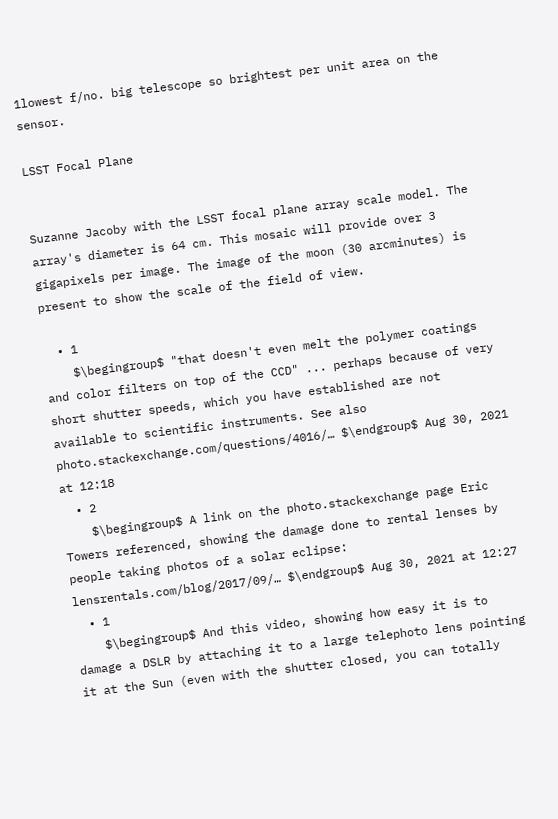1lowest f/no. big telescope so brightest per unit area on the sensor.

LSST Focal Plane


Suzanne Jacoby with the LSST focal plane array scale model. The array's diameter is 64 cm. This mosaic will provide over 3 gigapixels per image. The image of the moon (30 arcminutes) is present to show the scale of the field of view.

  • 1
    $\begingroup$ "that doesn't even melt the polymer coatings and color filters on top of the CCD" ... perhaps because of very short shutter speeds, which you have established are not available to scientific instruments. See also photo.stackexchange.com/questions/4016/… $\endgroup$ Aug 30, 2021 at 12:18
  • 2
    $\begingroup$ A link on the photo.stackexchange page Eric Towers referenced, showing the damage done to rental lenses by people taking photos of a solar eclipse: lensrentals.com/blog/2017/09/… $\endgroup$ Aug 30, 2021 at 12:27
  • 1
    $\begingroup$ And this video, showing how easy it is to damage a DSLR by attaching it to a large telephoto lens pointing it at the Sun (even with the shutter closed, you can totally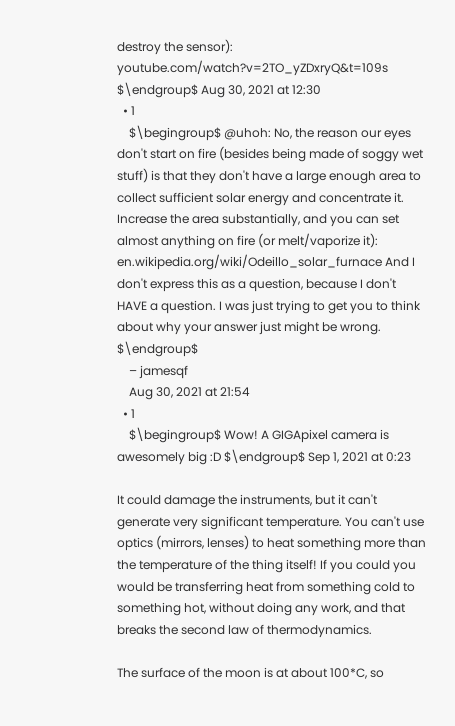destroy the sensor): youtube.com/watch?v=2TO_yZDxryQ&t=109s $\endgroup$ Aug 30, 2021 at 12:30
  • 1
    $\begingroup$ @uhoh: No, the reason our eyes don't start on fire (besides being made of soggy wet stuff) is that they don't have a large enough area to collect sufficient solar energy and concentrate it. Increase the area substantially, and you can set almost anything on fire (or melt/vaporize it): en.wikipedia.org/wiki/Odeillo_solar_furnace And I don't express this as a question, because I don't HAVE a question. I was just trying to get you to think about why your answer just might be wrong. $\endgroup$
    – jamesqf
    Aug 30, 2021 at 21:54
  • 1
    $\begingroup$ Wow! A GIGApixel camera is awesomely big :D $\endgroup$ Sep 1, 2021 at 0:23

It could damage the instruments, but it can't generate very significant temperature. You can't use optics (mirrors, lenses) to heat something more than the temperature of the thing itself! If you could you would be transferring heat from something cold to something hot, without doing any work, and that breaks the second law of thermodynamics.

The surface of the moon is at about 100*C, so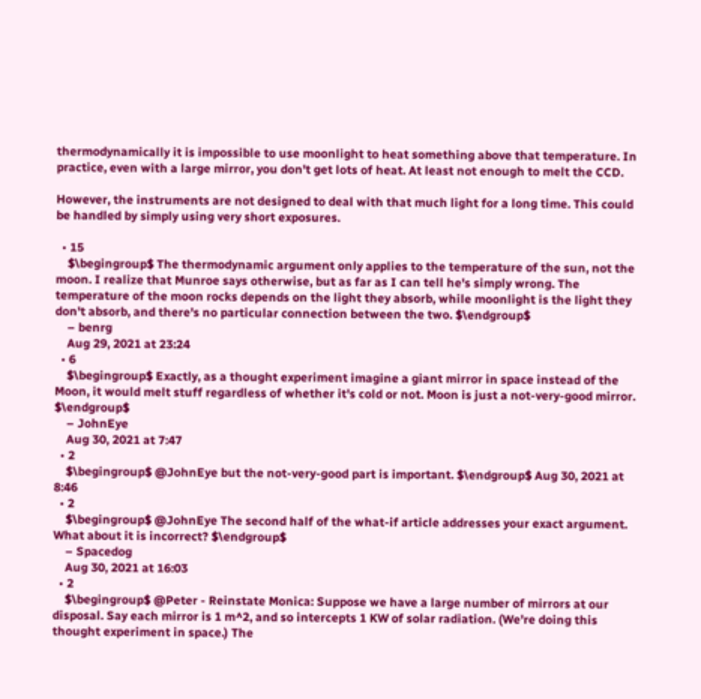thermodynamically it is impossible to use moonlight to heat something above that temperature. In practice, even with a large mirror, you don't get lots of heat. At least not enough to melt the CCD.

However, the instruments are not designed to deal with that much light for a long time. This could be handled by simply using very short exposures.

  • 15
    $\begingroup$ The thermodynamic argument only applies to the temperature of the sun, not the moon. I realize that Munroe says otherwise, but as far as I can tell he's simply wrong. The temperature of the moon rocks depends on the light they absorb, while moonlight is the light they don't absorb, and there's no particular connection between the two. $\endgroup$
    – benrg
    Aug 29, 2021 at 23:24
  • 6
    $\begingroup$ Exactly, as a thought experiment imagine a giant mirror in space instead of the Moon, it would melt stuff regardless of whether it's cold or not. Moon is just a not-very-good mirror. $\endgroup$
    – JohnEye
    Aug 30, 2021 at 7:47
  • 2
    $\begingroup$ @JohnEye but the not-very-good part is important. $\endgroup$ Aug 30, 2021 at 8:46
  • 2
    $\begingroup$ @JohnEye The second half of the what-if article addresses your exact argument. What about it is incorrect? $\endgroup$
    – Spacedog
    Aug 30, 2021 at 16:03
  • 2
    $\begingroup$ @Peter - Reinstate Monica: Suppose we have a large number of mirrors at our disposal. Say each mirror is 1 m^2, and so intercepts 1 KW of solar radiation. (We're doing this thought experiment in space.) The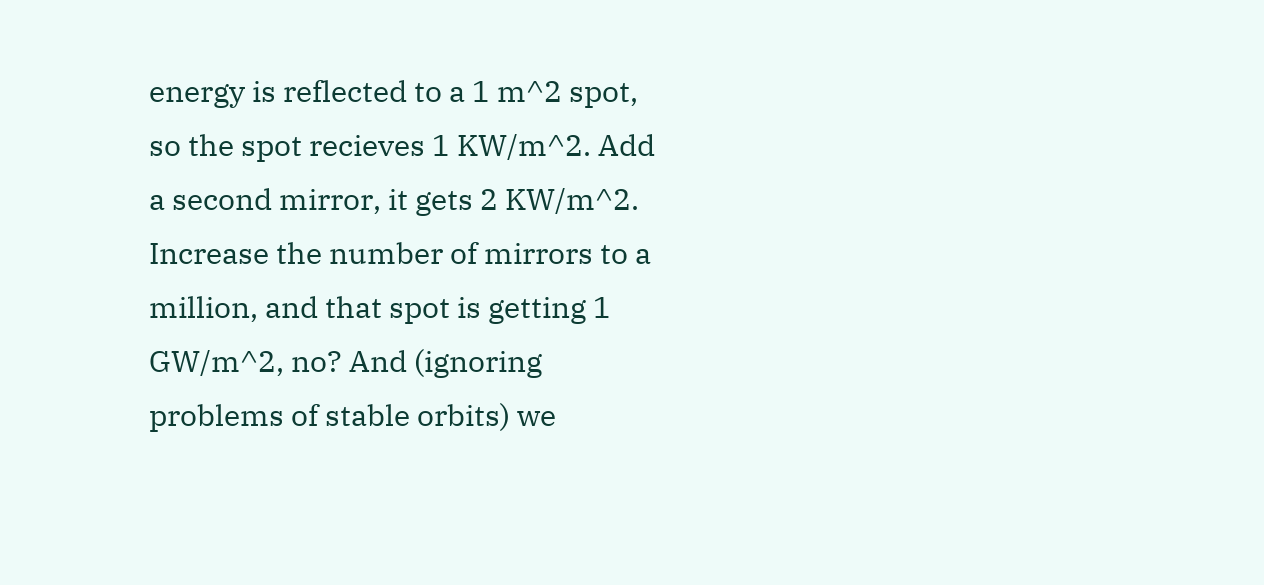energy is reflected to a 1 m^2 spot, so the spot recieves 1 KW/m^2. Add a second mirror, it gets 2 KW/m^2. Increase the number of mirrors to a million, and that spot is getting 1 GW/m^2, no? And (ignoring problems of stable orbits) we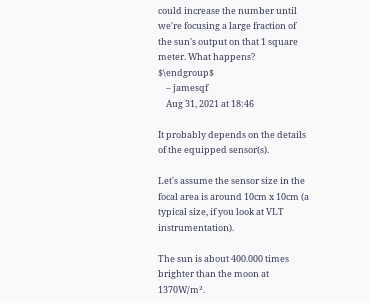could increase the number until we're focusing a large fraction of the sun's output on that 1 square meter. What happens? $\endgroup$
    – jamesqf
    Aug 31, 2021 at 18:46

It probably depends on the details of the equipped sensor(s).

Let's assume the sensor size in the focal area is around 10cm x 10cm (a typical size, if you look at VLT instrumentation).

The sun is about 400.000 times brighter than the moon at 1370W/m².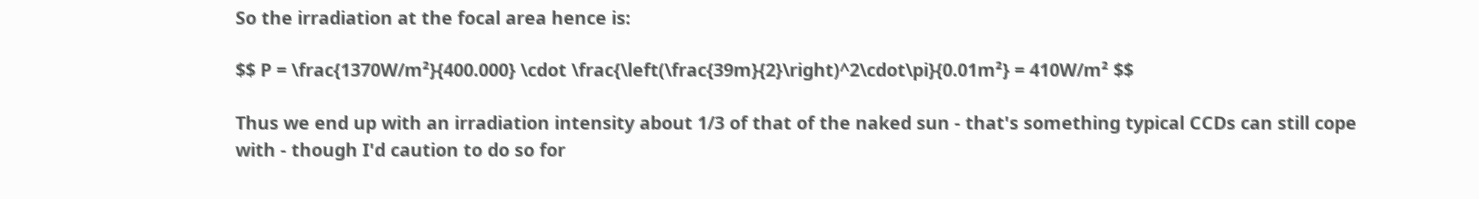So the irradiation at the focal area hence is:

$$ P = \frac{1370W/m²}{400.000} \cdot \frac{\left(\frac{39m}{2}\right)^2\cdot\pi}{0.01m²} = 410W/m² $$

Thus we end up with an irradiation intensity about 1/3 of that of the naked sun - that's something typical CCDs can still cope with - though I'd caution to do so for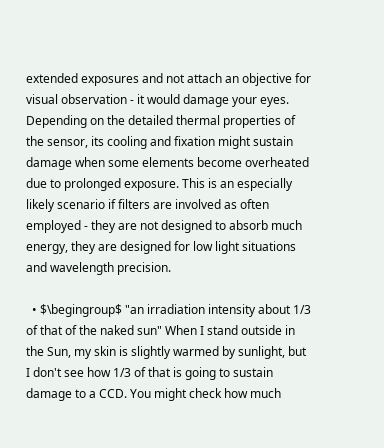extended exposures and not attach an objective for visual observation - it would damage your eyes. Depending on the detailed thermal properties of the sensor, its cooling and fixation might sustain damage when some elements become overheated due to prolonged exposure. This is an especially likely scenario if filters are involved as often employed - they are not designed to absorb much energy, they are designed for low light situations and wavelength precision.

  • $\begingroup$ "an irradiation intensity about 1/3 of that of the naked sun" When I stand outside in the Sun, my skin is slightly warmed by sunlight, but I don't see how 1/3 of that is going to sustain damage to a CCD. You might check how much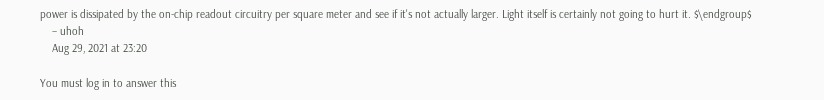power is dissipated by the on-chip readout circuitry per square meter and see if it's not actually larger. Light itself is certainly not going to hurt it. $\endgroup$
    – uhoh
    Aug 29, 2021 at 23:20

You must log in to answer this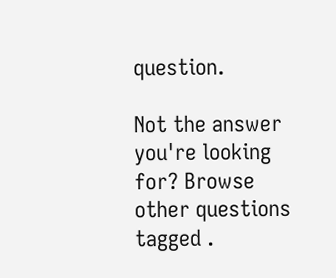question.

Not the answer you're looking for? Browse other questions tagged .